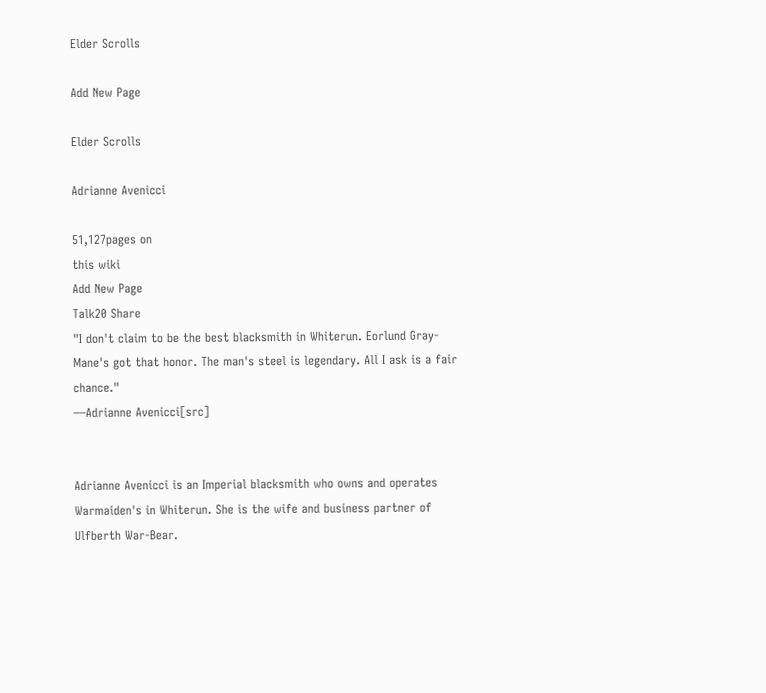Elder Scrolls

Add New Page

Elder Scrolls

Adrianne Avenicci

51,127pages on
this wiki
Add New Page
Talk20 Share
"I don't claim to be the best blacksmith in Whiterun. Eorlund Gray-Mane's got that honor. The man's steel is legendary. All I ask is a fair chance."
―Adrianne Avenicci[src]


Adrianne Avenicci is an Imperial blacksmith who owns and operates Warmaiden's in Whiterun. She is the wife and business partner of Ulfberth War-Bear.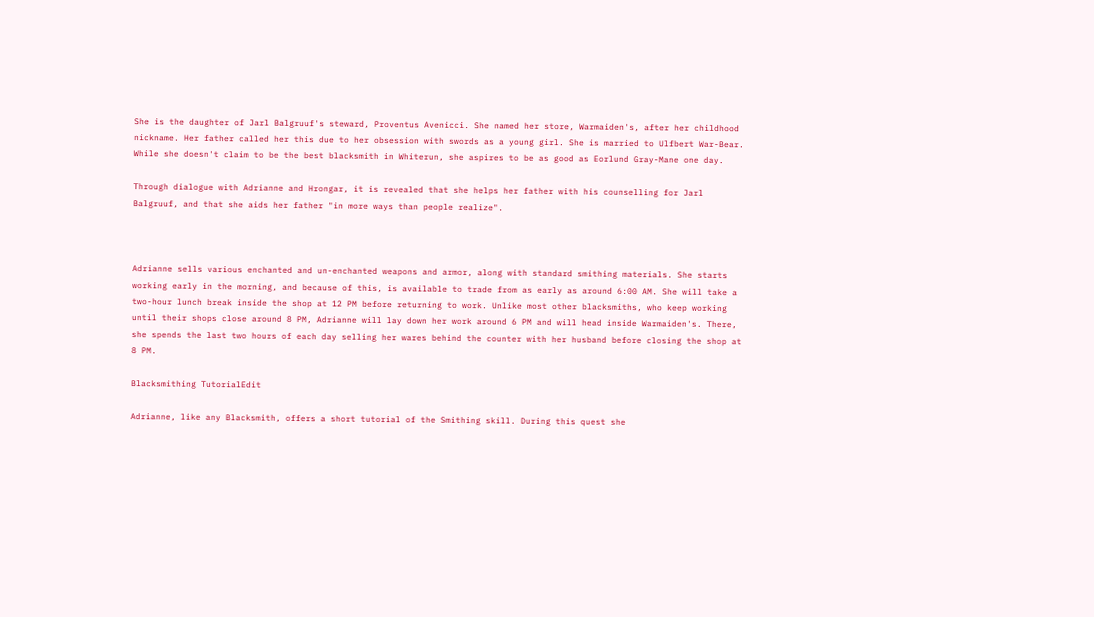She is the daughter of Jarl Balgruuf's steward, Proventus Avenicci. She named her store, Warmaiden's, after her childhood nickname. Her father called her this due to her obsession with swords as a young girl. She is married to Ulfbert War-Bear. While she doesn't claim to be the best blacksmith in Whiterun, she aspires to be as good as Eorlund Gray-Mane one day.

Through dialogue with Adrianne and Hrongar, it is revealed that she helps her father with his counselling for Jarl Balgruuf, and that she aids her father "in more ways than people realize".



Adrianne sells various enchanted and un-enchanted weapons and armor, along with standard smithing materials. She starts working early in the morning, and because of this, is available to trade from as early as around 6:00 AM. She will take a two-hour lunch break inside the shop at 12 PM before returning to work. Unlike most other blacksmiths, who keep working until their shops close around 8 PM, Adrianne will lay down her work around 6 PM and will head inside Warmaiden's. There, she spends the last two hours of each day selling her wares behind the counter with her husband before closing the shop at 8 PM.

Blacksmithing TutorialEdit

Adrianne, like any Blacksmith, offers a short tutorial of the Smithing skill. During this quest she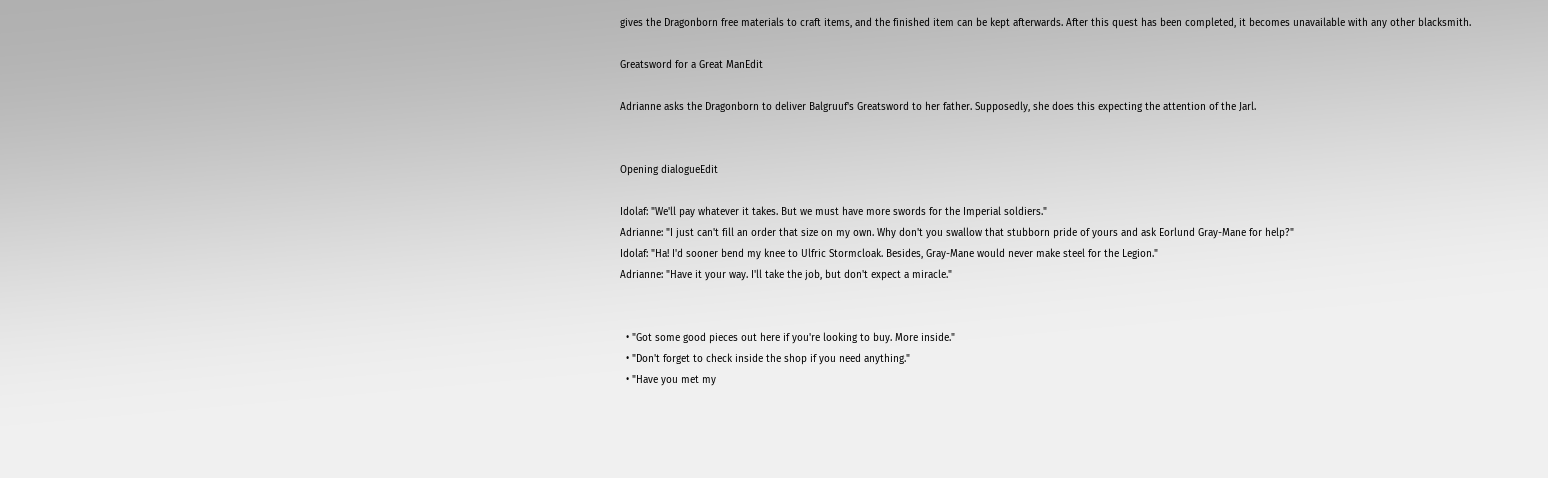gives the Dragonborn free materials to craft items, and the finished item can be kept afterwards. After this quest has been completed, it becomes unavailable with any other blacksmith.

Greatsword for a Great ManEdit

Adrianne asks the Dragonborn to deliver Balgruuf's Greatsword to her father. Supposedly, she does this expecting the attention of the Jarl.


Opening dialogueEdit

Idolaf: "We'll pay whatever it takes. But we must have more swords for the Imperial soldiers."
Adrianne: "I just can't fill an order that size on my own. Why don't you swallow that stubborn pride of yours and ask Eorlund Gray-Mane for help?"
Idolaf: "Ha! I'd sooner bend my knee to Ulfric Stormcloak. Besides, Gray-Mane would never make steel for the Legion."
Adrianne: "Have it your way. I'll take the job, but don't expect a miracle."


  • "Got some good pieces out here if you're looking to buy. More inside."
  • "Don't forget to check inside the shop if you need anything."
  • "Have you met my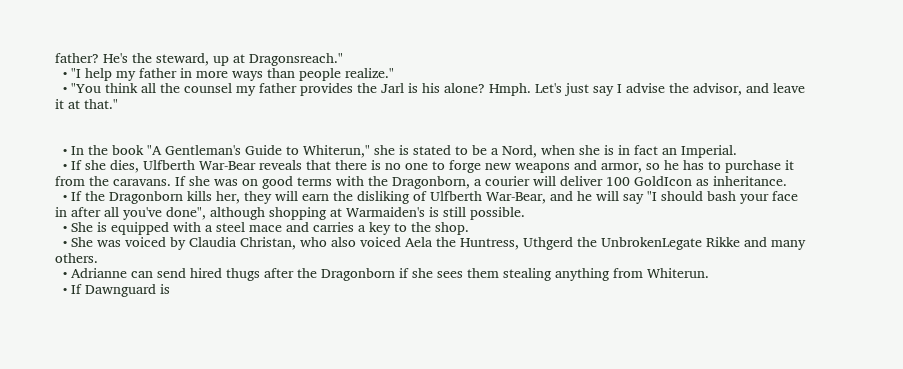father? He's the steward, up at Dragonsreach."
  • "I help my father in more ways than people realize."
  • "You think all the counsel my father provides the Jarl is his alone? Hmph. Let's just say I advise the advisor, and leave it at that."


  • In the book "A Gentleman's Guide to Whiterun," she is stated to be a Nord, when she is in fact an Imperial.
  • If she dies, Ulfberth War-Bear reveals that there is no one to forge new weapons and armor, so he has to purchase it from the caravans. If she was on good terms with the Dragonborn, a courier will deliver 100 GoldIcon as inheritance.
  • If the Dragonborn kills her, they will earn the disliking of Ulfberth War-Bear, and he will say "I should bash your face in after all you've done", although shopping at Warmaiden's is still possible.
  • She is equipped with a steel mace and carries a key to the shop.
  • She was voiced by Claudia Christan, who also voiced Aela the Huntress, Uthgerd the UnbrokenLegate Rikke and many others.
  • Adrianne can send hired thugs after the Dragonborn if she sees them stealing anything from Whiterun.
  • If Dawnguard is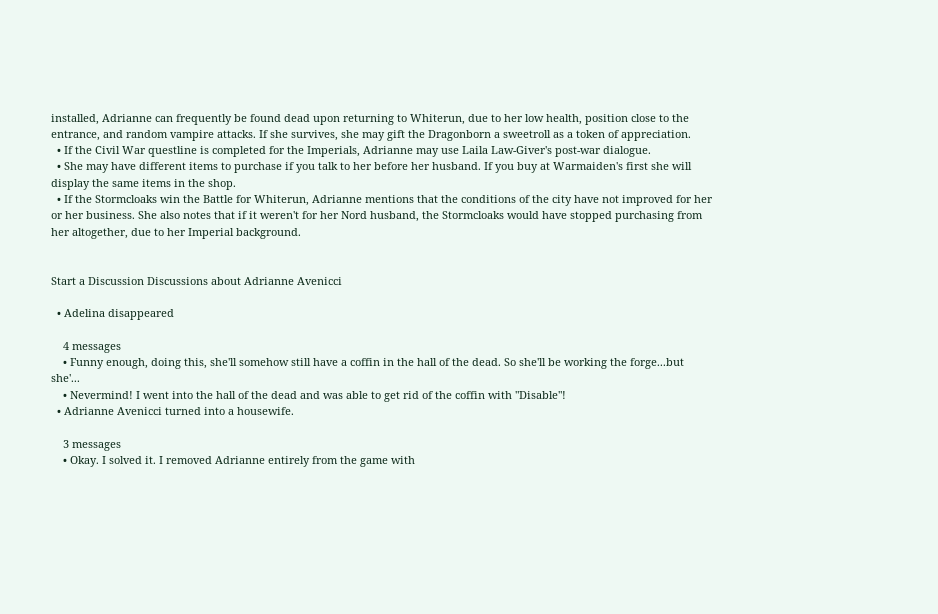installed, Adrianne can frequently be found dead upon returning to Whiterun, due to her low health, position close to the entrance, and random vampire attacks. If she survives, she may gift the Dragonborn a sweetroll as a token of appreciation.
  • If the Civil War questline is completed for the Imperials, Adrianne may use Laila Law-Giver's post-war dialogue.
  • She may have different items to purchase if you talk to her before her husband. If you buy at Warmaiden's first she will display the same items in the shop.
  • If the Stormcloaks win the Battle for Whiterun, Adrianne mentions that the conditions of the city have not improved for her or her business. She also notes that if it weren't for her Nord husband, the Stormcloaks would have stopped purchasing from her altogether, due to her Imperial background.


Start a Discussion Discussions about Adrianne Avenicci

  • Adelina disappeared

    4 messages
    • Funny enough, doing this, she'll somehow still have a coffin in the hall of the dead. So she'll be working the forge...but she'...
    • Nevermind! I went into the hall of the dead and was able to get rid of the coffin with "Disable"!
  • Adrianne Avenicci turned into a housewife.

    3 messages
    • Okay. I solved it. I removed Adrianne entirely from the game with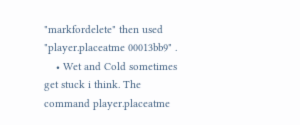"markfordelete" then used "player.placeatme 00013bb9" .
    • Wet and Cold sometimes get stuck i think. The command player.placeatme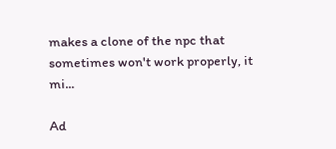makes a clone of the npc that sometimes won't work properly, it mi...

Ad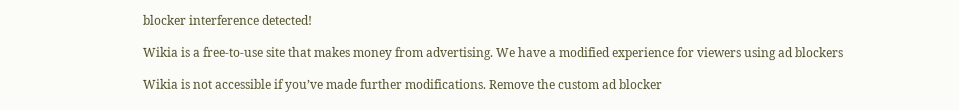blocker interference detected!

Wikia is a free-to-use site that makes money from advertising. We have a modified experience for viewers using ad blockers

Wikia is not accessible if you’ve made further modifications. Remove the custom ad blocker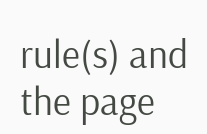rule(s) and the page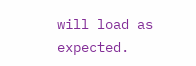will load as expected.